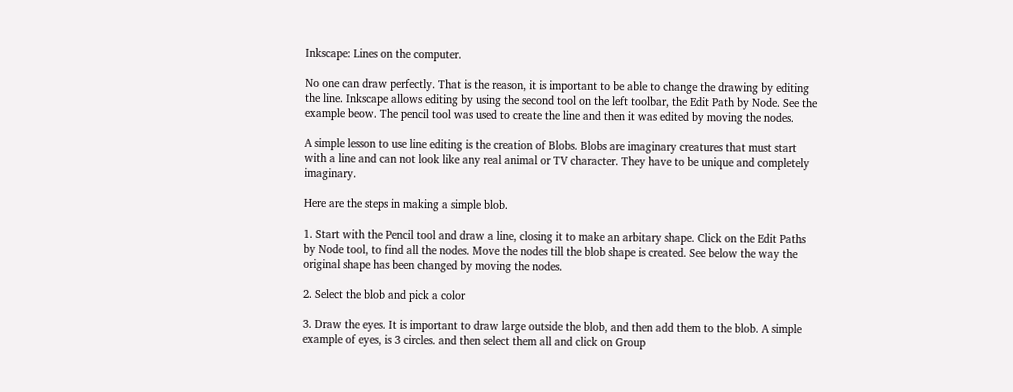Inkscape: Lines on the computer.

No one can draw perfectly. That is the reason, it is important to be able to change the drawing by editing the line. Inkscape allows editing by using the second tool on the left toolbar, the Edit Path by Node. See the example beow. The pencil tool was used to create the line and then it was edited by moving the nodes.

A simple lesson to use line editing is the creation of Blobs. Blobs are imaginary creatures that must start with a line and can not look like any real animal or TV character. They have to be unique and completely imaginary.

Here are the steps in making a simple blob.

1. Start with the Pencil tool and draw a line, closing it to make an arbitary shape. Click on the Edit Paths by Node tool, to find all the nodes. Move the nodes till the blob shape is created. See below the way the original shape has been changed by moving the nodes.

2. Select the blob and pick a color

3. Draw the eyes. It is important to draw large outside the blob, and then add them to the blob. A simple example of eyes, is 3 circles. and then select them all and click on Group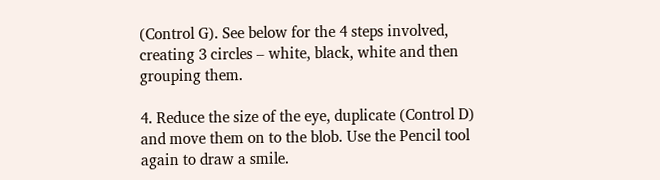(Control G). See below for the 4 steps involved, creating 3 circles – white, black, white and then grouping them.

4. Reduce the size of the eye, duplicate (Control D) and move them on to the blob. Use the Pencil tool again to draw a smile.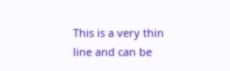This is a very thin line and can be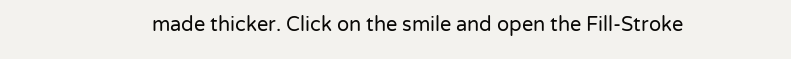made thicker. Click on the smile and open the Fill-Stroke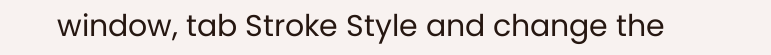window, tab Stroke Style and change the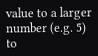value to a larger number (e.g. 5) to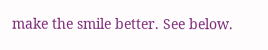make the smile better. See below.